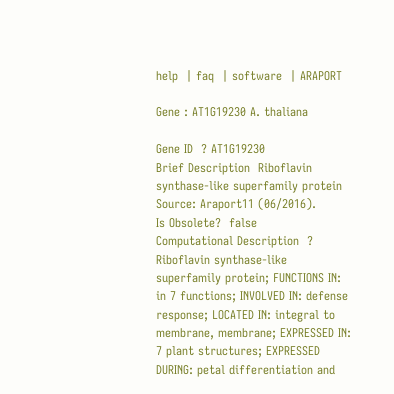help  | faq  | software  | ARAPORT

Gene : AT1G19230 A. thaliana

Gene ID  ? AT1G19230
Brief Description  Riboflavin synthase-like superfamily protein  Source: Araport11 (06/2016).
Is Obsolete?  false
Computational Description  ? Riboflavin synthase-like superfamily protein; FUNCTIONS IN: in 7 functions; INVOLVED IN: defense response; LOCATED IN: integral to membrane, membrane; EXPRESSED IN: 7 plant structures; EXPRESSED DURING: petal differentiation and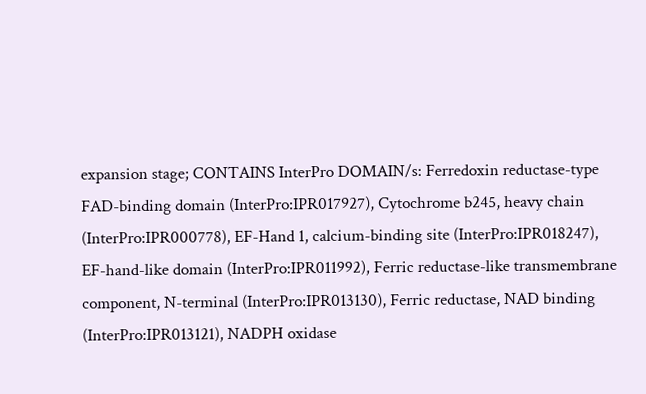expansion stage; CONTAINS InterPro DOMAIN/s: Ferredoxin reductase-type FAD-binding domain (InterPro:IPR017927), Cytochrome b245, heavy chain (InterPro:IPR000778), EF-Hand 1, calcium-binding site (InterPro:IPR018247), EF-hand-like domain (InterPro:IPR011992), Ferric reductase-like transmembrane component, N-terminal (InterPro:IPR013130), Ferric reductase, NAD binding (InterPro:IPR013121), NADPH oxidase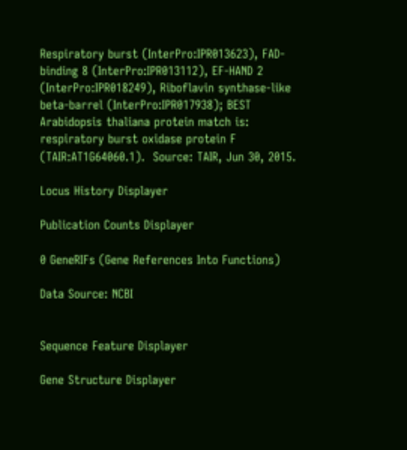Respiratory burst (InterPro:IPR013623), FAD-binding 8 (InterPro:IPR013112), EF-HAND 2 (InterPro:IPR018249), Riboflavin synthase-like beta-barrel (InterPro:IPR017938); BEST Arabidopsis thaliana protein match is: respiratory burst oxidase protein F (TAIR:AT1G64060.1).  Source: TAIR, Jun 30, 2015.

Locus History Displayer

Publication Counts Displayer

0 GeneRIFs (Gene References Into Functions)

Data Source: NCBI


Sequence Feature Displayer

Gene Structure Displayer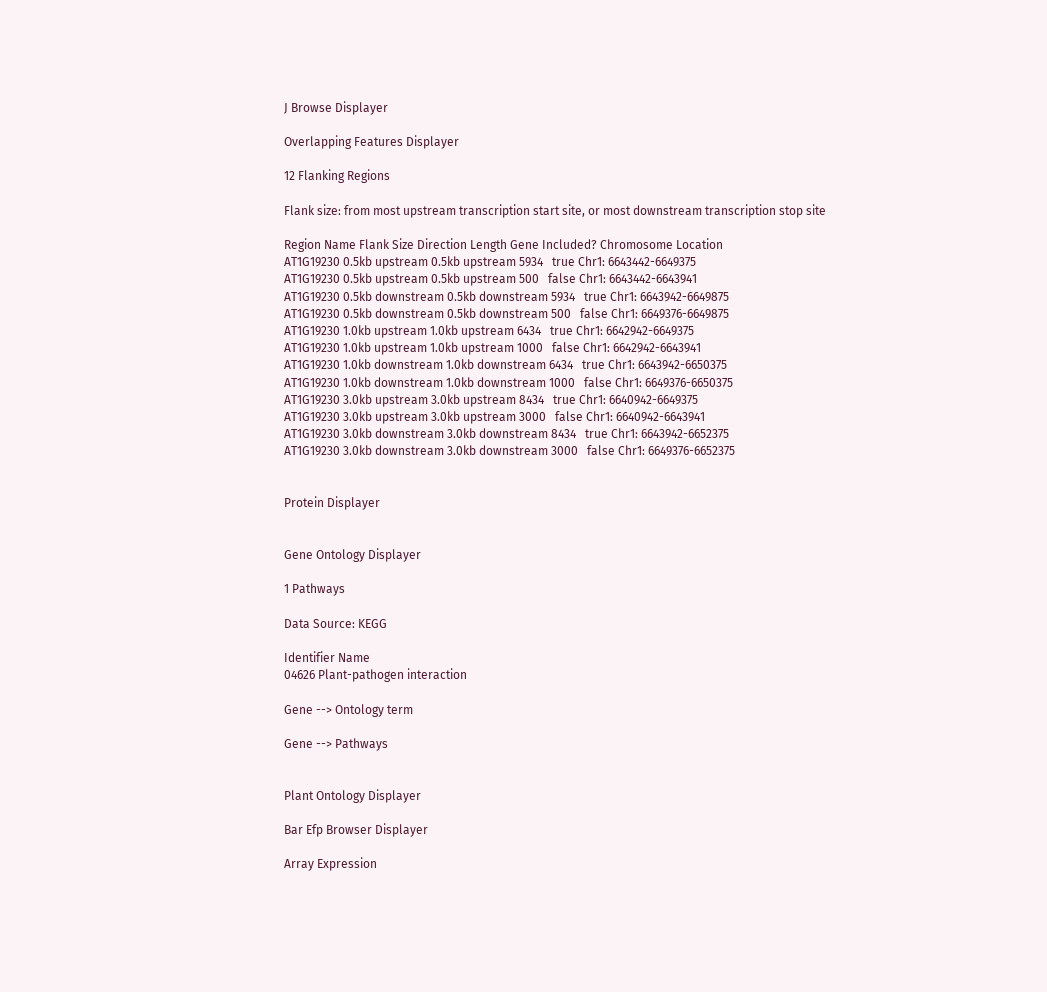J Browse Displayer

Overlapping Features Displayer

12 Flanking Regions

Flank size: from most upstream transcription start site, or most downstream transcription stop site

Region Name Flank Size Direction Length Gene Included? Chromosome Location
AT1G19230 0.5kb upstream 0.5kb upstream 5934   true Chr1: 6643442-6649375
AT1G19230 0.5kb upstream 0.5kb upstream 500   false Chr1: 6643442-6643941
AT1G19230 0.5kb downstream 0.5kb downstream 5934   true Chr1: 6643942-6649875
AT1G19230 0.5kb downstream 0.5kb downstream 500   false Chr1: 6649376-6649875
AT1G19230 1.0kb upstream 1.0kb upstream 6434   true Chr1: 6642942-6649375
AT1G19230 1.0kb upstream 1.0kb upstream 1000   false Chr1: 6642942-6643941
AT1G19230 1.0kb downstream 1.0kb downstream 6434   true Chr1: 6643942-6650375
AT1G19230 1.0kb downstream 1.0kb downstream 1000   false Chr1: 6649376-6650375
AT1G19230 3.0kb upstream 3.0kb upstream 8434   true Chr1: 6640942-6649375
AT1G19230 3.0kb upstream 3.0kb upstream 3000   false Chr1: 6640942-6643941
AT1G19230 3.0kb downstream 3.0kb downstream 8434   true Chr1: 6643942-6652375
AT1G19230 3.0kb downstream 3.0kb downstream 3000   false Chr1: 6649376-6652375


Protein Displayer


Gene Ontology Displayer

1 Pathways

Data Source: KEGG

Identifier Name
04626 Plant-pathogen interaction

Gene --> Ontology term

Gene --> Pathways


Plant Ontology Displayer

Bar Efp Browser Displayer

Array Expression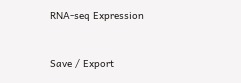RNA-seq Expression


Save / Export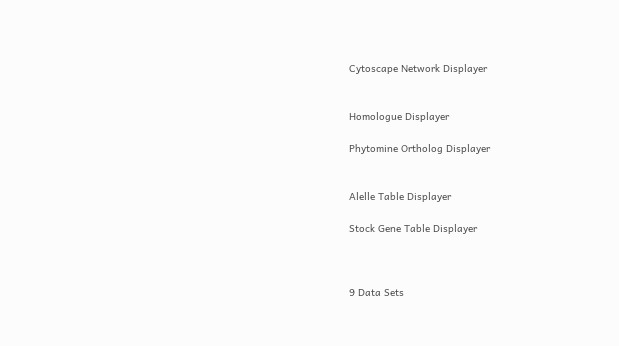Cytoscape Network Displayer


Homologue Displayer

Phytomine Ortholog Displayer


Alelle Table Displayer

Stock Gene Table Displayer



9 Data Sets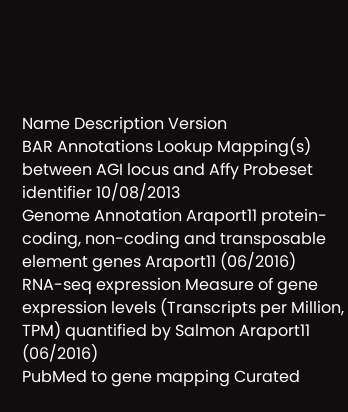Name Description Version
BAR Annotations Lookup Mapping(s) between AGI locus and Affy Probeset identifier 10/08/2013
Genome Annotation Araport11 protein-coding, non-coding and transposable element genes Araport11 (06/2016)
RNA-seq expression Measure of gene expression levels (Transcripts per Million, TPM) quantified by Salmon Araport11 (06/2016)
PubMed to gene mapping Curated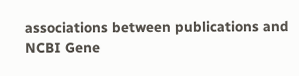associations between publications and NCBI Gene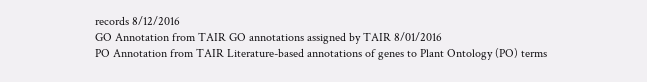records 8/12/2016
GO Annotation from TAIR GO annotations assigned by TAIR 8/01/2016
PO Annotation from TAIR Literature-based annotations of genes to Plant Ontology (PO) terms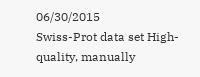06/30/2015
Swiss-Prot data set High-quality, manually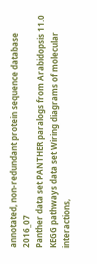annotated, non-redundant protein sequence database 2016_07
Panther data set PANTHER paralogs from Arabidopsis 11.0
KEGG pathways data set Wiring diagrams of molecular interactions,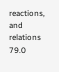reactions, and relations 79.0